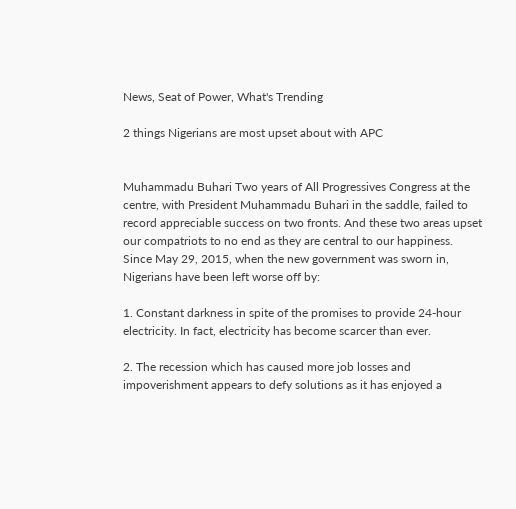News, Seat of Power, What's Trending

2 things Nigerians are most upset about with APC


Muhammadu Buhari Two years of All Progressives Congress at the centre, with President Muhammadu Buhari in the saddle, failed to record appreciable success on two fronts. And these two areas upset our compatriots to no end as they are central to our happiness.
Since May 29, 2015, when the new government was sworn in, Nigerians have been left worse off by:

1. Constant darkness in spite of the promises to provide 24-hour electricity. In fact, electricity has become scarcer than ever.

2. The recession which has caused more job losses and impoverishment appears to defy solutions as it has enjoyed a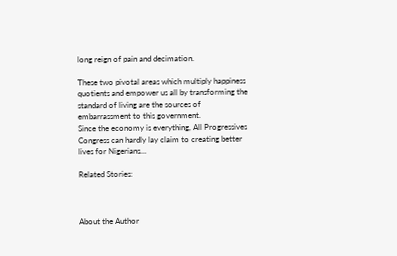long reign of pain and decimation.

These two pivotal areas which multiply happiness quotients and empower us all by transforming the standard of living are the sources of embarrassment to this government.
Since the economy is everything, All Progressives Congress can hardly lay claim to creating better lives for Nigerians…

Related Stories:



About the Author